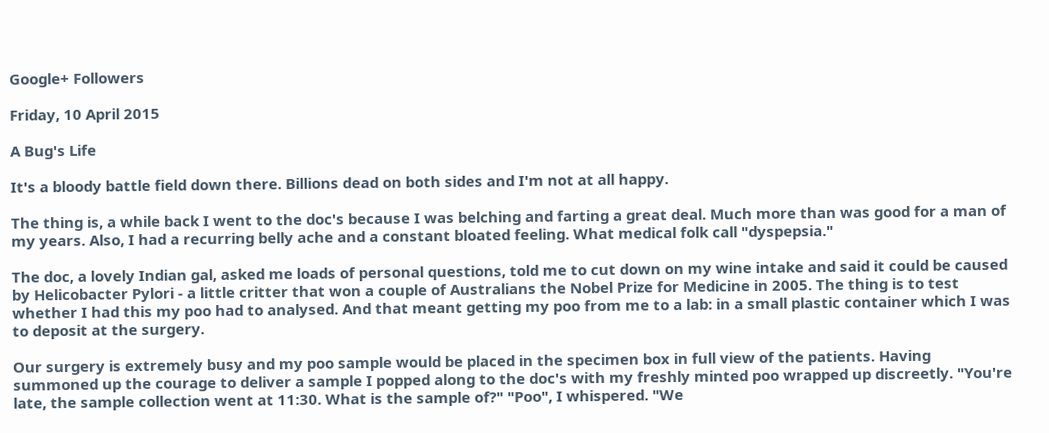Google+ Followers

Friday, 10 April 2015

A Bug's Life

It's a bloody battle field down there. Billions dead on both sides and I'm not at all happy.

The thing is, a while back I went to the doc's because I was belching and farting a great deal. Much more than was good for a man of my years. Also, I had a recurring belly ache and a constant bloated feeling. What medical folk call "dyspepsia."

The doc, a lovely Indian gal, asked me loads of personal questions, told me to cut down on my wine intake and said it could be caused by Helicobacter Pylori - a little critter that won a couple of Australians the Nobel Prize for Medicine in 2005. The thing is to test whether I had this my poo had to analysed. And that meant getting my poo from me to a lab: in a small plastic container which I was to deposit at the surgery.

Our surgery is extremely busy and my poo sample would be placed in the specimen box in full view of the patients. Having summoned up the courage to deliver a sample I popped along to the doc's with my freshly minted poo wrapped up discreetly. "You're late, the sample collection went at 11:30. What is the sample of?" "Poo", I whispered. "We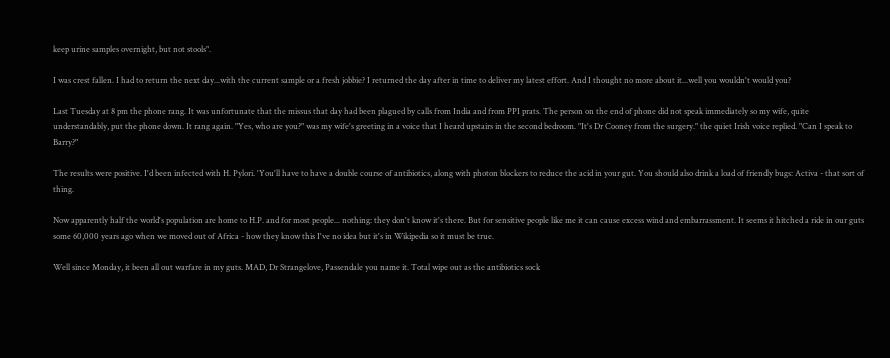keep urine samples overnight, but not stools".

I was crest fallen. I had to return the next day...with the current sample or a fresh jobbie? I returned the day after in time to deliver my latest effort. And I thought no more about it...well you wouldn't would you?

Last Tuesday at 8 pm the phone rang. It was unfortunate that the missus that day had been plagued by calls from India and from PPI prats. The person on the end of phone did not speak immediately so my wife, quite understandably, put the phone down. It rang again. "Yes, who are you?" was my wife's greeting in a voice that I heard upstairs in the second bedroom. "It's Dr Cooney from the surgery." the quiet Irish voice replied. "Can I speak to Barry?"

The results were positive. I'd been infected with H. Pylori. 'You'll have to have a double course of antibiotics, along with photon blockers to reduce the acid in your gut. You should also drink a load of friendly bugs: Activa - that sort of thing.

Now apparently half the world's population are home to H.P. and for most people... nothing: they don't know it's there. But for sensitive people like me it can cause excess wind and embarrassment. It seems it hitched a ride in our guts some 60,000 years ago when we moved out of Africa - how they know this I've no idea but it's in Wikipedia so it must be true.

Well since Monday, it been all out warfare in my guts. MAD, Dr Strangelove, Passendale you name it. Total wipe out as the antibiotics sock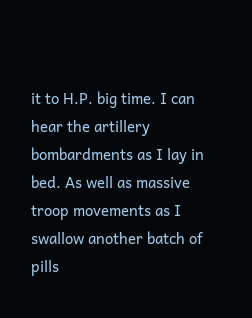it to H.P. big time. I can hear the artillery bombardments as I lay in bed. As well as massive troop movements as I swallow another batch of pills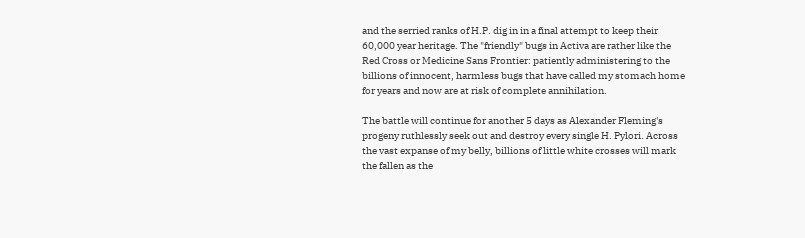and the serried ranks of H.P. dig in in a final attempt to keep their 60,000 year heritage. The "friendly" bugs in Activa are rather like the Red Cross or Medicine Sans Frontier: patiently administering to the billions of innocent, harmless bugs that have called my stomach home for years and now are at risk of complete annihilation.

The battle will continue for another 5 days as Alexander Fleming's progeny ruthlessly seek out and destroy every single H. Pylori. Across the vast expanse of my belly, billions of little white crosses will mark the fallen as the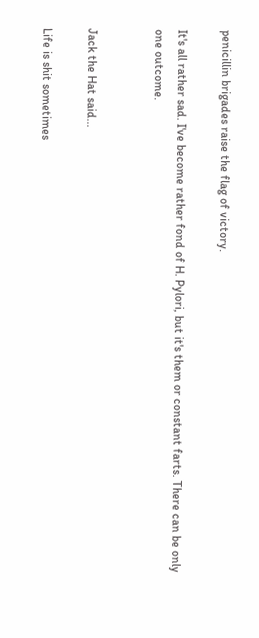penicillin brigades raise the flag of victory.

It's all rather sad. I've become rather fond of H. Pylori, but it's them or constant farts. There can be only one outcome.


Jack the Hat said...

Life is shit sometimes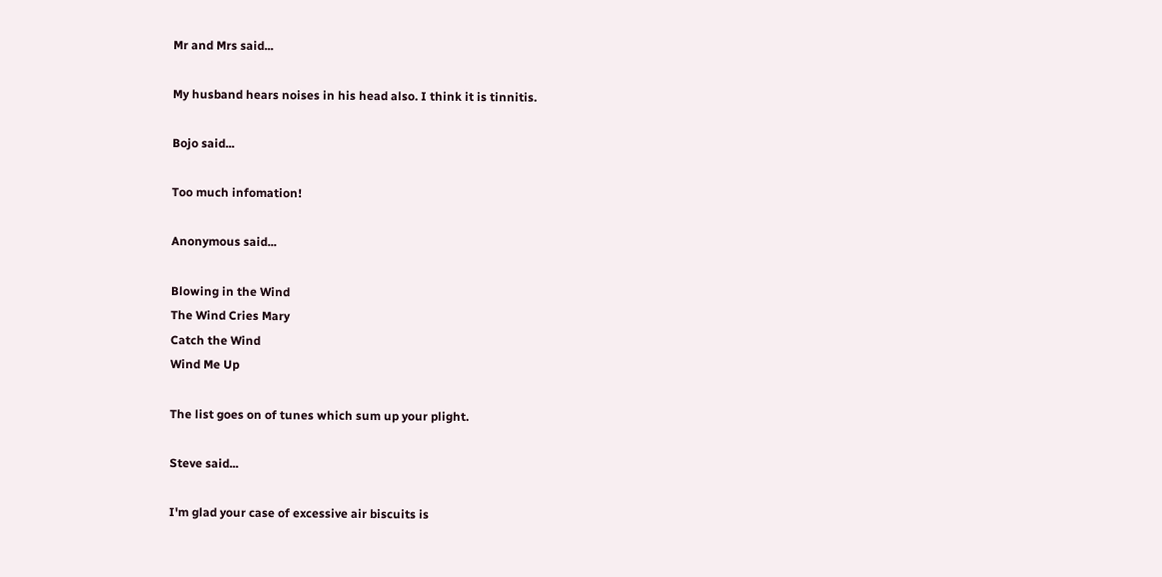Mr and Mrs said...

My husband hears noises in his head also. I think it is tinnitis.

Bojo said...

Too much infomation!

Anonymous said...

Blowing in the Wind
The Wind Cries Mary
Catch the Wind
Wind Me Up

The list goes on of tunes which sum up your plight.

Steve said...

I'm glad your case of excessive air biscuits is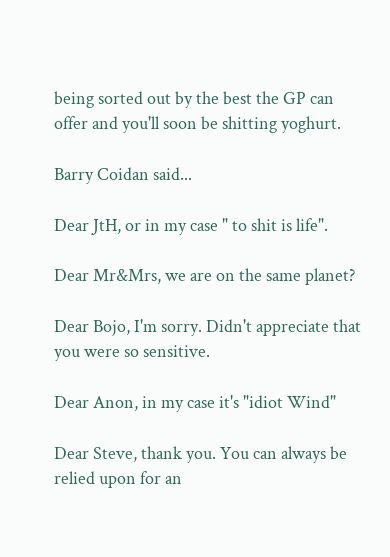being sorted out by the best the GP can offer and you'll soon be shitting yoghurt.

Barry Coidan said...

Dear JtH, or in my case " to shit is life".

Dear Mr&Mrs, we are on the same planet?

Dear Bojo, I'm sorry. Didn't appreciate that you were so sensitive.

Dear Anon, in my case it's "idiot Wind"

Dear Steve, thank you. You can always be relied upon for an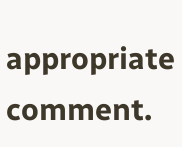appropriate comment.